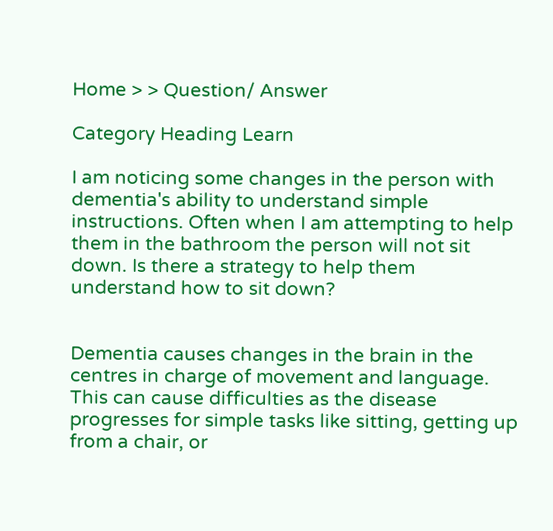Home > > Question/ Answer

Category Heading Learn

I am noticing some changes in the person with dementia's ability to understand simple instructions. Often when I am attempting to help them in the bathroom the person will not sit down. Is there a strategy to help them understand how to sit down?


Dementia causes changes in the brain in the centres in charge of movement and language. This can cause difficulties as the disease progresses for simple tasks like sitting, getting up from a chair, or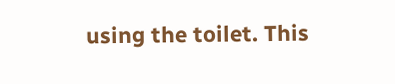using the toilet. This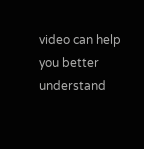video can help you better understand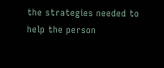the strategies needed to help the person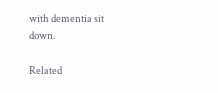with dementia sit down.

Related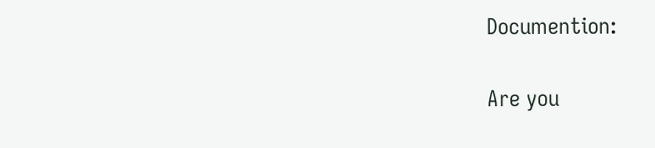Documention:


Are you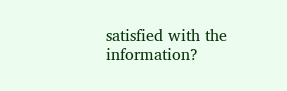satisfied with the information?